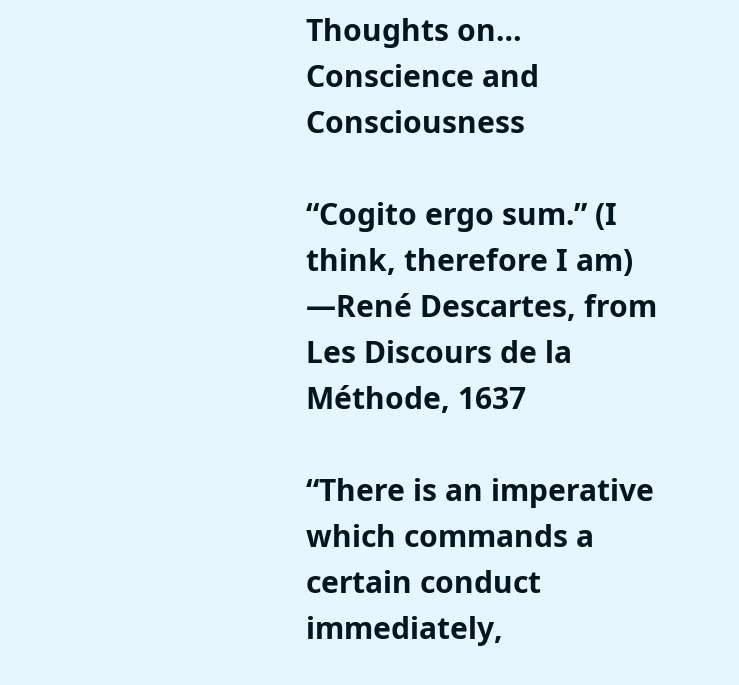Thoughts on… Conscience and Consciousness

“Cogito ergo sum.” (I think, therefore I am)   —René Descartes, from Les Discours de la Méthode, 1637

“There is an imperative which commands a certain conduct immediately,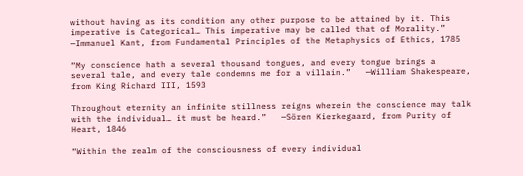without having as its condition any other purpose to be attained by it. This imperative is Categorical… This imperative may be called that of Morality.”   —Immanuel Kant, from Fundamental Principles of the Metaphysics of Ethics, 1785

“My conscience hath a several thousand tongues, and every tongue brings a several tale, and every tale condemns me for a villain.”   —William Shakespeare, from King Richard III, 1593

Throughout eternity an infinite stillness reigns wherein the conscience may talk with the individual… it must be heard.”   —Sören Kierkegaard, from Purity of Heart, 1846

“Within the realm of the consciousness of every individual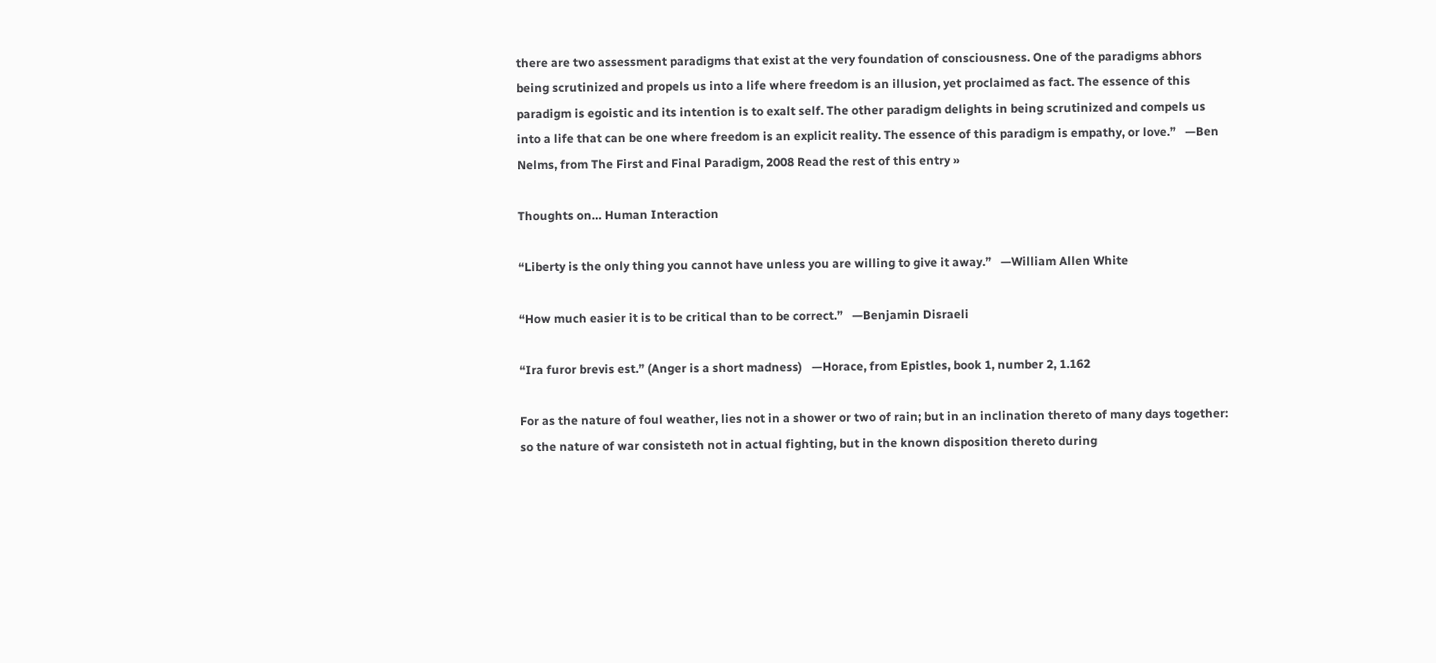there are two assessment paradigms that exist at the very foundation of consciousness. One of the paradigms abhors being scrutinized and propels us into a life where freedom is an illusion, yet proclaimed as fact. The essence of this paradigm is egoistic and its intention is to exalt self. The other paradigm delights in being scrutinized and compels us into a life that can be one where freedom is an explicit reality. The essence of this paradigm is empathy, or love.”   —Ben Nelms, from The First and Final Paradigm, 2008 Read the rest of this entry »

Thoughts on… Human Interaction

“Liberty is the only thing you cannot have unless you are willing to give it away.”   —William Allen White

“How much easier it is to be critical than to be correct.”   —Benjamin Disraeli

“Ira furor brevis est.” (Anger is a short madness)   —Horace, from Epistles, book 1, number 2, 1.162

For as the nature of foul weather, lies not in a shower or two of rain; but in an inclination thereto of many days together: so the nature of war consisteth not in actual fighting, but in the known disposition thereto during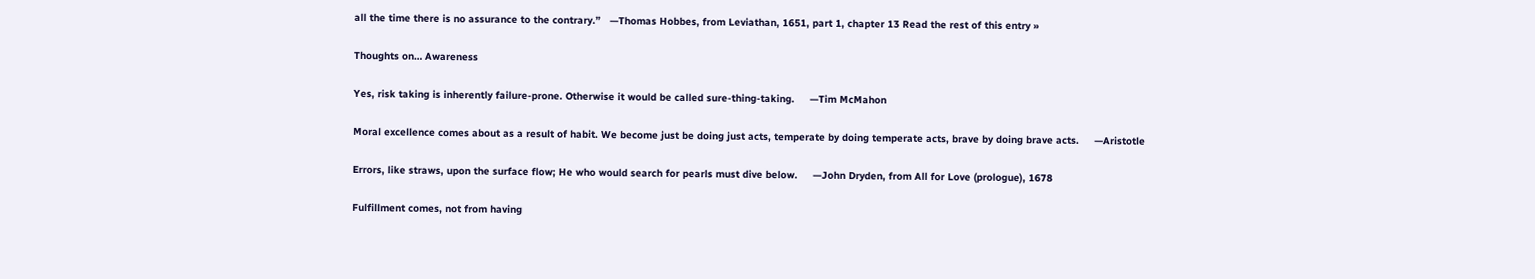all the time there is no assurance to the contrary.”   —Thomas Hobbes, from Leviathan, 1651, part 1, chapter 13 Read the rest of this entry »

Thoughts on… Awareness

Yes, risk taking is inherently failure-prone. Otherwise it would be called sure-thing-taking.     —Tim McMahon

Moral excellence comes about as a result of habit. We become just be doing just acts, temperate by doing temperate acts, brave by doing brave acts.     —Aristotle

Errors, like straws, upon the surface flow; He who would search for pearls must dive below.     —John Dryden, from All for Love (prologue), 1678

Fulfillment comes, not from having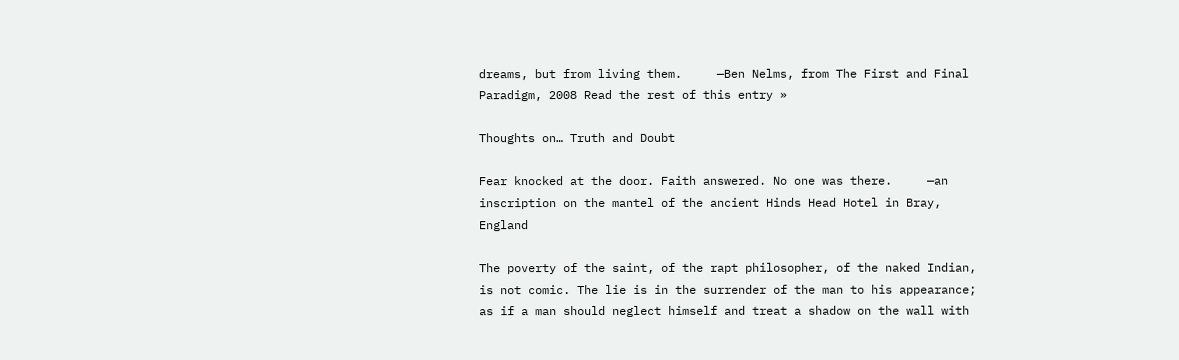dreams, but from living them.     —Ben Nelms, from The First and Final Paradigm, 2008 Read the rest of this entry »

Thoughts on… Truth and Doubt

Fear knocked at the door. Faith answered. No one was there.     —an inscription on the mantel of the ancient Hinds Head Hotel in Bray, England

The poverty of the saint, of the rapt philosopher, of the naked Indian, is not comic. The lie is in the surrender of the man to his appearance; as if a man should neglect himself and treat a shadow on the wall with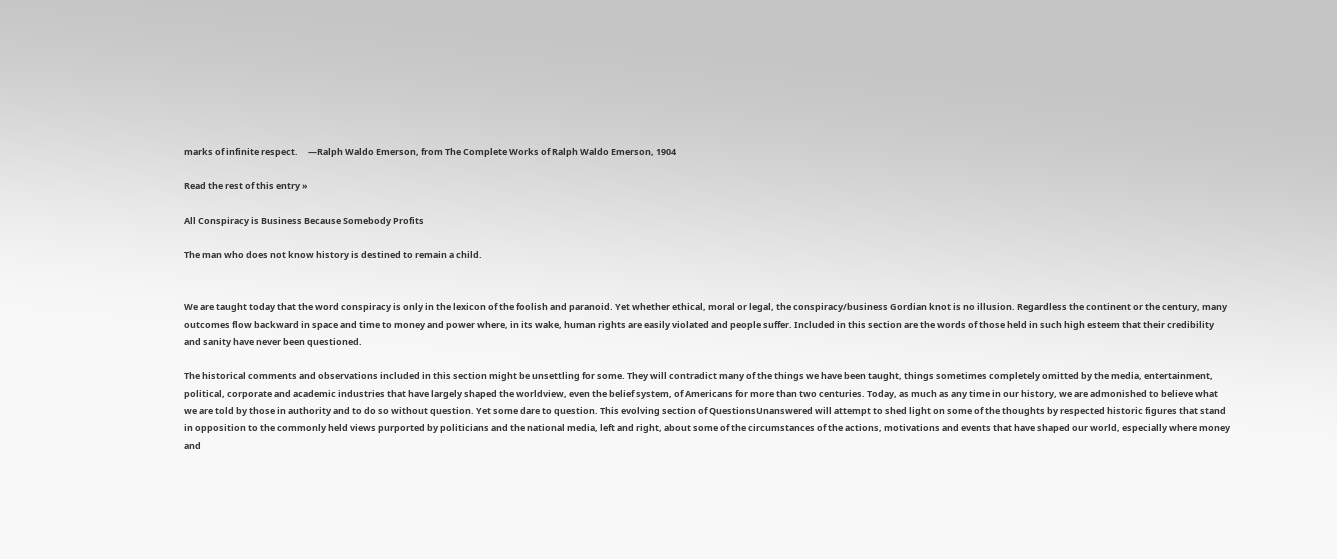marks of infinite respect.     —Ralph Waldo Emerson, from The Complete Works of Ralph Waldo Emerson, 1904

Read the rest of this entry »

All Conspiracy is Business Because Somebody Profits

The man who does not know history is destined to remain a child.


We are taught today that the word conspiracy is only in the lexicon of the foolish and paranoid. Yet whether ethical, moral or legal, the conspiracy/business Gordian knot is no illusion. Regardless the continent or the century, many outcomes flow backward in space and time to money and power where, in its wake, human rights are easily violated and people suffer. Included in this section are the words of those held in such high esteem that their credibility and sanity have never been questioned.

The historical comments and observations included in this section might be unsettling for some. They will contradict many of the things we have been taught, things sometimes completely omitted by the media, entertainment, political, corporate and academic industries that have largely shaped the worldview, even the belief system, of Americans for more than two centuries. Today, as much as any time in our history, we are admonished to believe what we are told by those in authority and to do so without question. Yet some dare to question. This evolving section of QuestionsUnanswered will attempt to shed light on some of the thoughts by respected historic figures that stand in opposition to the commonly held views purported by politicians and the national media, left and right, about some of the circumstances of the actions, motivations and events that have shaped our world, especially where money and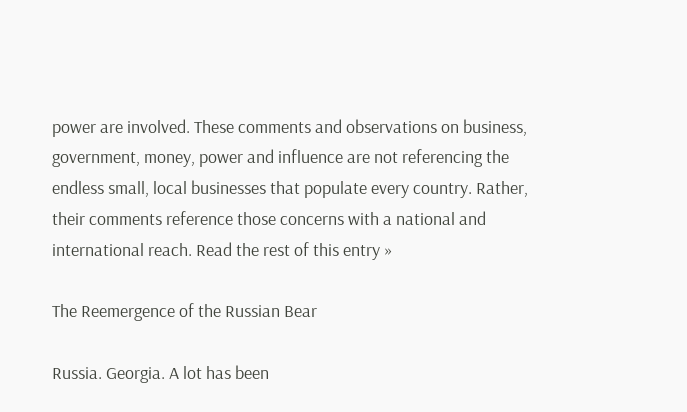power are involved. These comments and observations on business, government, money, power and influence are not referencing the endless small, local businesses that populate every country. Rather, their comments reference those concerns with a national and international reach. Read the rest of this entry »

The Reemergence of the Russian Bear

Russia. Georgia. A lot has been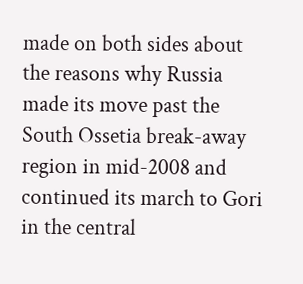made on both sides about the reasons why Russia made its move past the South Ossetia break-away region in mid-2008 and continued its march to Gori in the central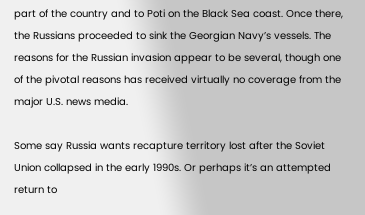part of the country and to Poti on the Black Sea coast. Once there, the Russians proceeded to sink the Georgian Navy’s vessels. The reasons for the Russian invasion appear to be several, though one of the pivotal reasons has received virtually no coverage from the major U.S. news media.

Some say Russia wants recapture territory lost after the Soviet Union collapsed in the early 1990s. Or perhaps it’s an attempted return to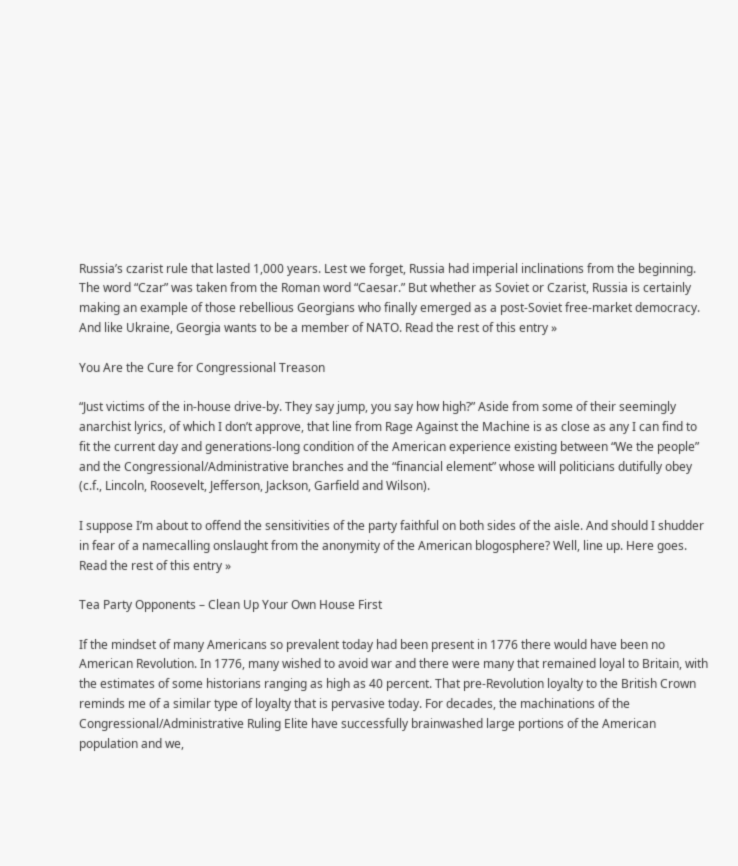Russia’s czarist rule that lasted 1,000 years. Lest we forget, Russia had imperial inclinations from the beginning. The word “Czar” was taken from the Roman word “Caesar.” But whether as Soviet or Czarist, Russia is certainly making an example of those rebellious Georgians who finally emerged as a post-Soviet free-market democracy. And like Ukraine, Georgia wants to be a member of NATO. Read the rest of this entry »

You Are the Cure for Congressional Treason

“Just victims of the in-house drive-by. They say jump, you say how high?” Aside from some of their seemingly anarchist lyrics, of which I don’t approve, that line from Rage Against the Machine is as close as any I can find to fit the current day and generations-long condition of the American experience existing between “We the people” and the Congressional/Administrative branches and the “financial element” whose will politicians dutifully obey (c.f., Lincoln, Roosevelt, Jefferson, Jackson, Garfield and Wilson).

I suppose I’m about to offend the sensitivities of the party faithful on both sides of the aisle. And should I shudder in fear of a namecalling onslaught from the anonymity of the American blogosphere? Well, line up. Here goes. Read the rest of this entry »

Tea Party Opponents – Clean Up Your Own House First

If the mindset of many Americans so prevalent today had been present in 1776 there would have been no American Revolution. In 1776, many wished to avoid war and there were many that remained loyal to Britain, with the estimates of some historians ranging as high as 40 percent. That pre-Revolution loyalty to the British Crown reminds me of a similar type of loyalty that is pervasive today. For decades, the machinations of the Congressional/Administrative Ruling Elite have successfully brainwashed large portions of the American population and we,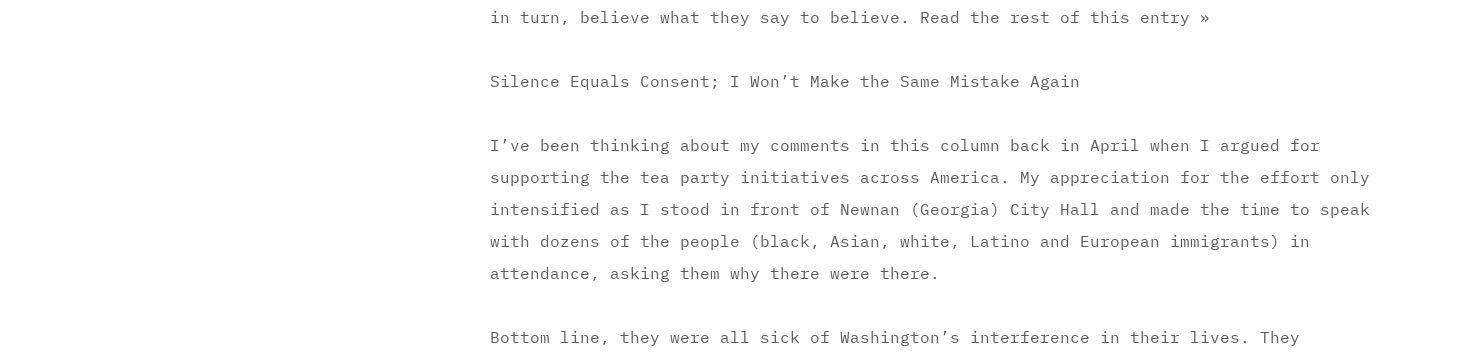in turn, believe what they say to believe. Read the rest of this entry »

Silence Equals Consent; I Won’t Make the Same Mistake Again

I’ve been thinking about my comments in this column back in April when I argued for supporting the tea party initiatives across America. My appreciation for the effort only intensified as I stood in front of Newnan (Georgia) City Hall and made the time to speak with dozens of the people (black, Asian, white, Latino and European immigrants) in attendance, asking them why there were there.

Bottom line, they were all sick of Washington’s interference in their lives. They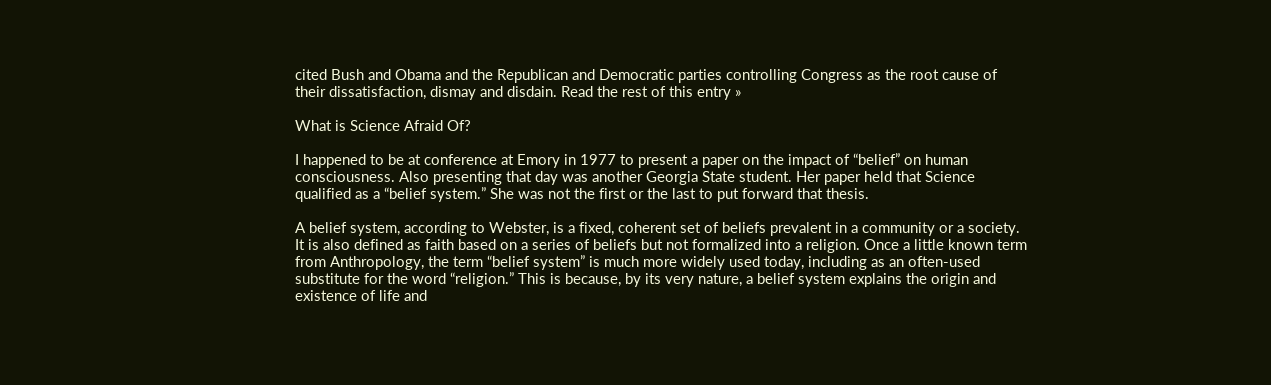cited Bush and Obama and the Republican and Democratic parties controlling Congress as the root cause of their dissatisfaction, dismay and disdain. Read the rest of this entry »

What is Science Afraid Of?

I happened to be at conference at Emory in 1977 to present a paper on the impact of “belief” on human consciousness. Also presenting that day was another Georgia State student. Her paper held that Science qualified as a “belief system.” She was not the first or the last to put forward that thesis.

A belief system, according to Webster, is a fixed, coherent set of beliefs prevalent in a community or a society. It is also defined as faith based on a series of beliefs but not formalized into a religion. Once a little known term from Anthropology, the term “belief system” is much more widely used today, including as an often-used substitute for the word “religion.” This is because, by its very nature, a belief system explains the origin and existence of life and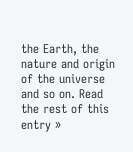the Earth, the nature and origin of the universe and so on. Read the rest of this entry »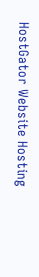HostGator Website Hosting